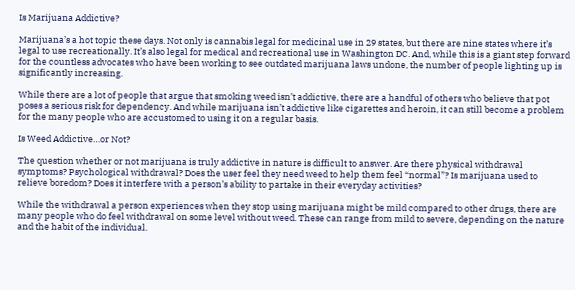Is Marijuana Addictive?

Marijuana’s a hot topic these days. Not only is cannabis legal for medicinal use in 29 states, but there are nine states where it’s legal to use recreationally. It’s also legal for medical and recreational use in Washington DC. And, while this is a giant step forward for the countless advocates who have been working to see outdated marijuana laws undone, the number of people lighting up is significantly increasing.

While there are a lot of people that argue that smoking weed isn’t addictive, there are a handful of others who believe that pot poses a serious risk for dependency. And while marijuana isn’t addictive like cigarettes and heroin, it can still become a problem for the many people who are accustomed to using it on a regular basis.

Is Weed Addictive…or Not?

The question whether or not marijuana is truly addictive in nature is difficult to answer. Are there physical withdrawal symptoms? Psychological withdrawal? Does the user feel they need weed to help them feel “normal”? Is marijuana used to relieve boredom? Does it interfere with a person’s ability to partake in their everyday activities?

While the withdrawal a person experiences when they stop using marijuana might be mild compared to other drugs, there are many people who do feel withdrawal on some level without weed. These can range from mild to severe, depending on the nature and the habit of the individual.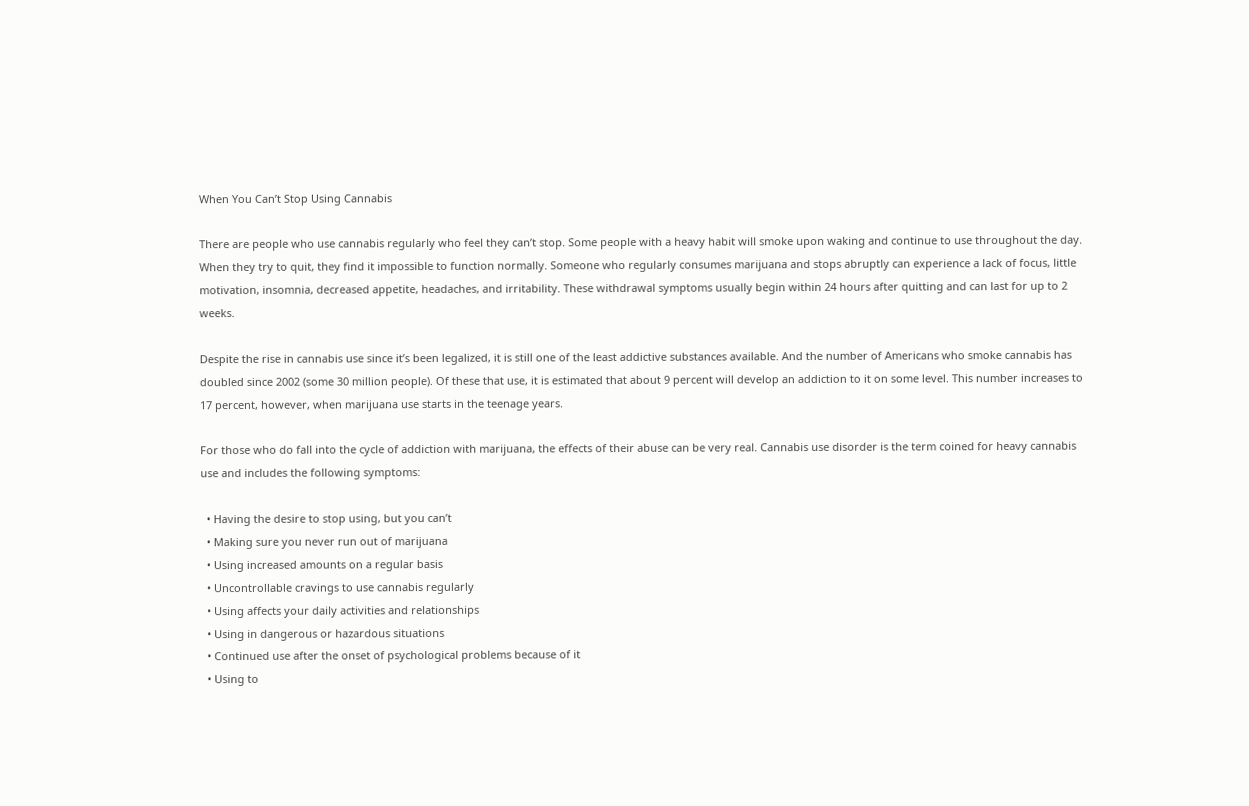When You Can’t Stop Using Cannabis

There are people who use cannabis regularly who feel they can’t stop. Some people with a heavy habit will smoke upon waking and continue to use throughout the day. When they try to quit, they find it impossible to function normally. Someone who regularly consumes marijuana and stops abruptly can experience a lack of focus, little motivation, insomnia, decreased appetite, headaches, and irritability. These withdrawal symptoms usually begin within 24 hours after quitting and can last for up to 2 weeks.

Despite the rise in cannabis use since it’s been legalized, it is still one of the least addictive substances available. And the number of Americans who smoke cannabis has doubled since 2002 (some 30 million people). Of these that use, it is estimated that about 9 percent will develop an addiction to it on some level. This number increases to 17 percent, however, when marijuana use starts in the teenage years.

For those who do fall into the cycle of addiction with marijuana, the effects of their abuse can be very real. Cannabis use disorder is the term coined for heavy cannabis use and includes the following symptoms:

  • Having the desire to stop using, but you can’t
  • Making sure you never run out of marijuana
  • Using increased amounts on a regular basis
  • Uncontrollable cravings to use cannabis regularly
  • Using affects your daily activities and relationships
  • Using in dangerous or hazardous situations
  • Continued use after the onset of psychological problems because of it
  • Using to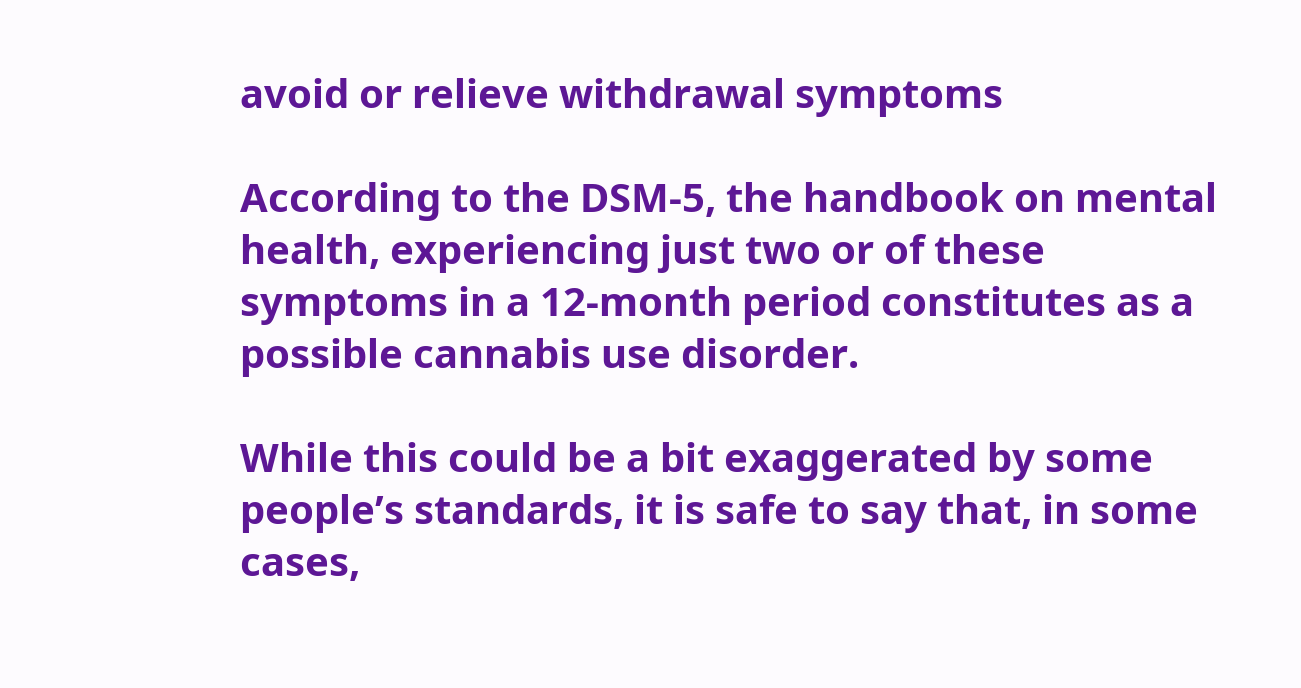avoid or relieve withdrawal symptoms

According to the DSM-5, the handbook on mental health, experiencing just two or of these symptoms in a 12-month period constitutes as a possible cannabis use disorder.

While this could be a bit exaggerated by some people’s standards, it is safe to say that, in some cases,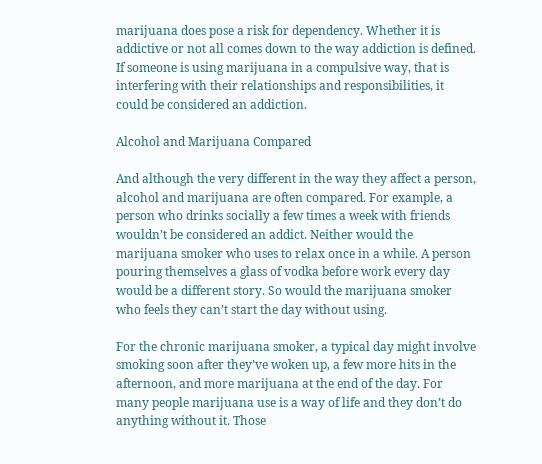marijuana does pose a risk for dependency. Whether it is addictive or not all comes down to the way addiction is defined. If someone is using marijuana in a compulsive way, that is interfering with their relationships and responsibilities, it could be considered an addiction.

Alcohol and Marijuana Compared

And although the very different in the way they affect a person, alcohol and marijuana are often compared. For example, a person who drinks socially a few times a week with friends wouldn’t be considered an addict. Neither would the marijuana smoker who uses to relax once in a while. A person pouring themselves a glass of vodka before work every day would be a different story. So would the marijuana smoker who feels they can’t start the day without using.

For the chronic marijuana smoker, a typical day might involve smoking soon after they’ve woken up, a few more hits in the afternoon, and more marijuana at the end of the day. For many people marijuana use is a way of life and they don’t do anything without it. Those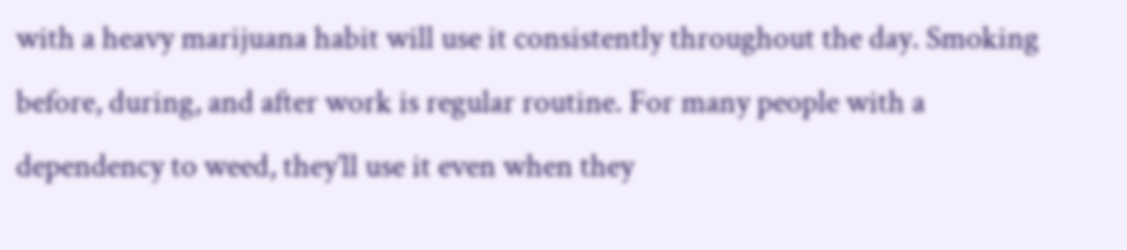with a heavy marijuana habit will use it consistently throughout the day. Smoking before, during, and after work is regular routine. For many people with a dependency to weed, they’ll use it even when they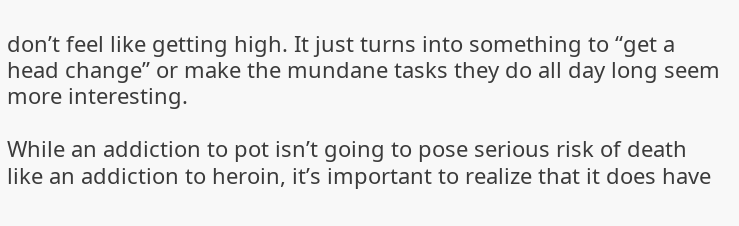don’t feel like getting high. It just turns into something to “get a head change” or make the mundane tasks they do all day long seem more interesting.

While an addiction to pot isn’t going to pose serious risk of death like an addiction to heroin, it’s important to realize that it does have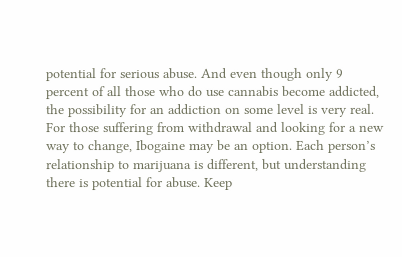potential for serious abuse. And even though only 9 percent of all those who do use cannabis become addicted, the possibility for an addiction on some level is very real. For those suffering from withdrawal and looking for a new way to change, Ibogaine may be an option. Each person’s relationship to marijuana is different, but understanding there is potential for abuse. Keep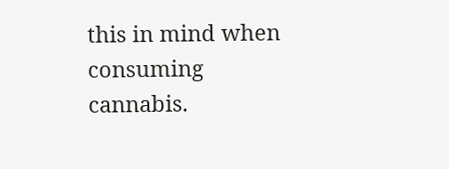this in mind when consuming cannabis.